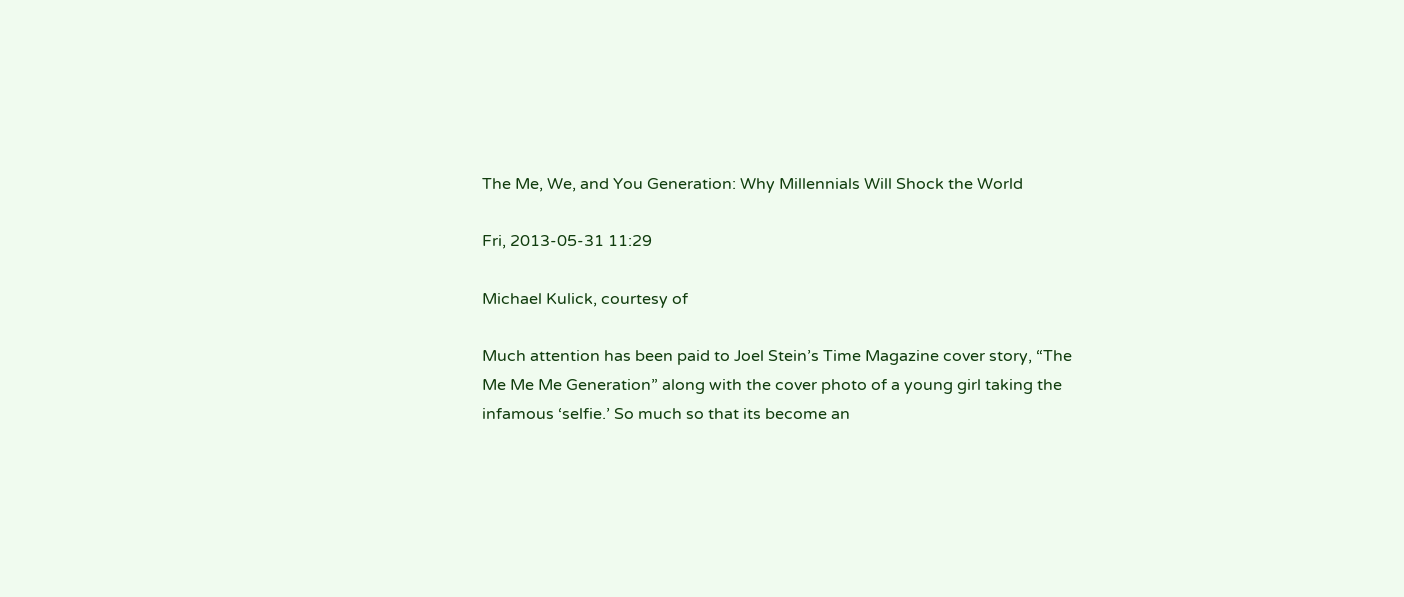The Me, We, and You Generation: Why Millennials Will Shock the World

Fri, 2013-05-31 11:29

Michael Kulick, courtesy of

Much attention has been paid to Joel Stein’s Time Magazine cover story, “The Me Me Me Generation” along with the cover photo of a young girl taking the infamous ‘selfie.’ So much so that its become an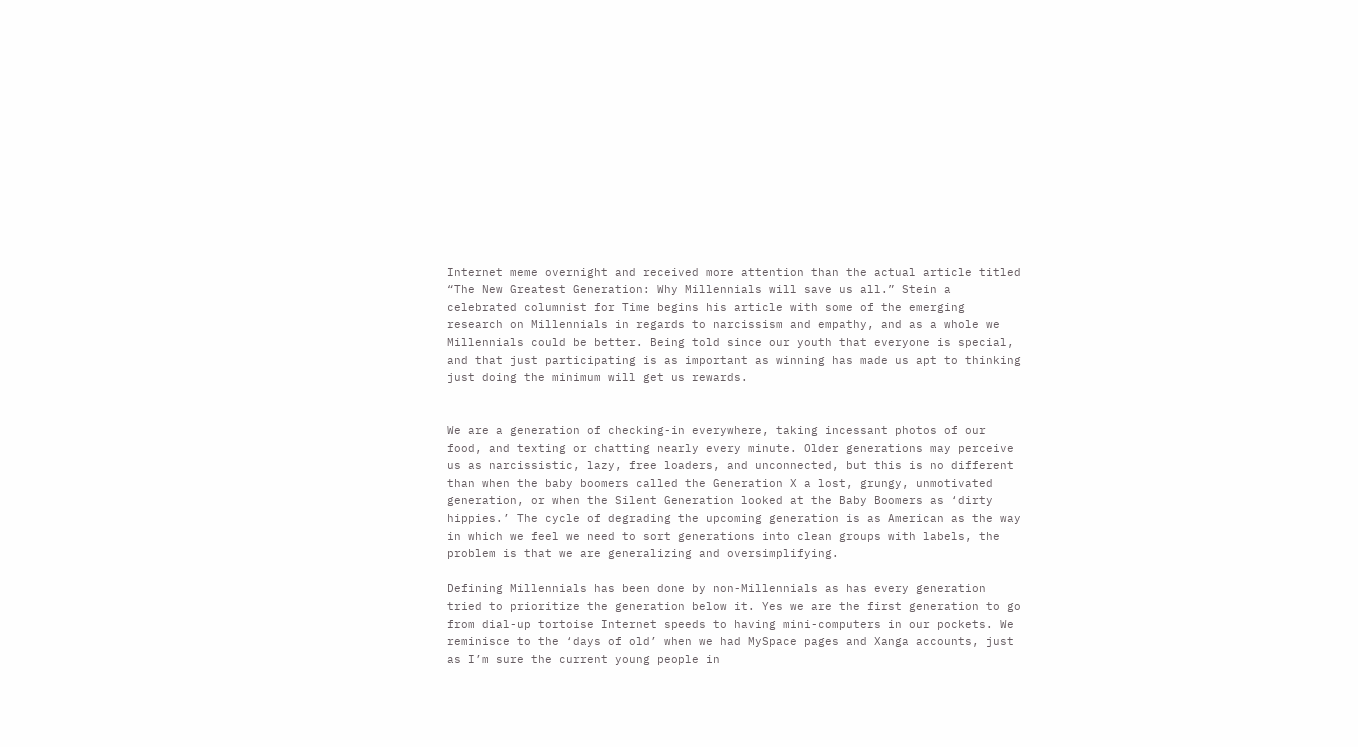Internet meme overnight and received more attention than the actual article titled “The New Greatest Generation: Why Millennials will save us all.” Stein a celebrated columnist for Time begins his article with some of the emerging research on Millennials in regards to narcissism and empathy, and as a whole we Millennials could be better. Being told since our youth that everyone is special, and that just participating is as important as winning has made us apt to thinking just doing the minimum will get us rewards.


We are a generation of checking-in everywhere, taking incessant photos of our food, and texting or chatting nearly every minute. Older generations may perceive us as narcissistic, lazy, free loaders, and unconnected, but this is no different than when the baby boomers called the Generation X a lost, grungy, unmotivated generation, or when the Silent Generation looked at the Baby Boomers as ‘dirty hippies.’ The cycle of degrading the upcoming generation is as American as the way in which we feel we need to sort generations into clean groups with labels, the problem is that we are generalizing and oversimplifying.

Defining Millennials has been done by non-Millennials as has every generation tried to prioritize the generation below it. Yes we are the first generation to go from dial-up tortoise Internet speeds to having mini-computers in our pockets. We reminisce to the ‘days of old’ when we had MySpace pages and Xanga accounts, just as I’m sure the current young people in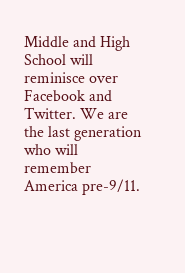Middle and High School will reminisce over Facebook and Twitter. We are the last generation who will remember America pre-9/11.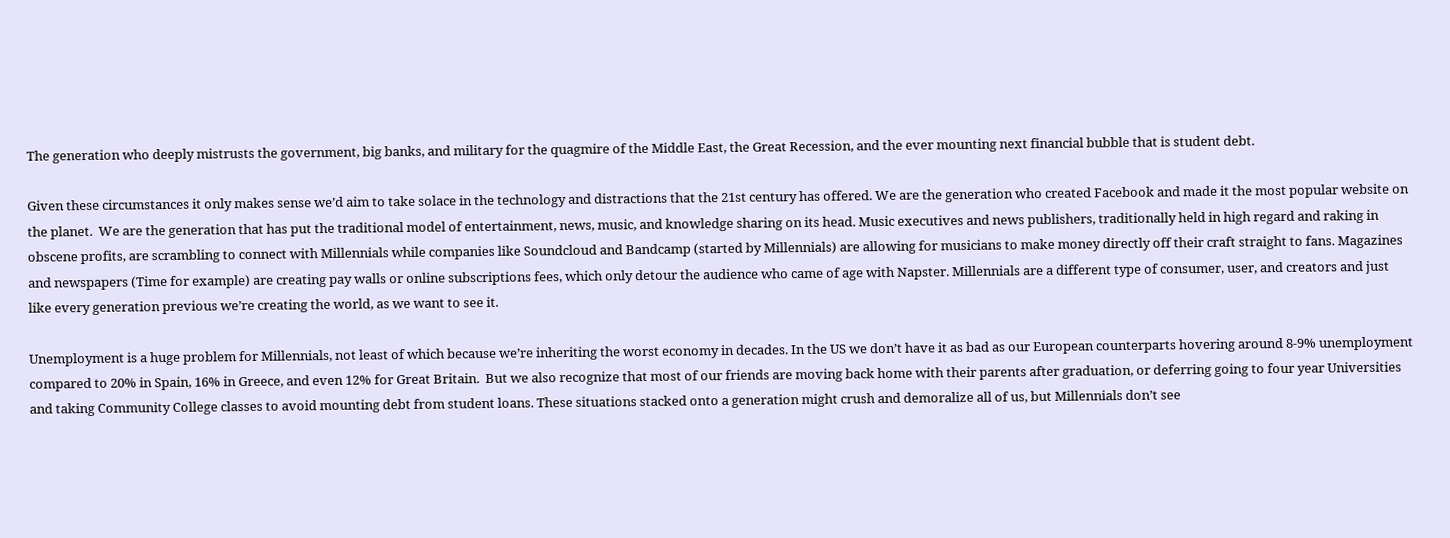The generation who deeply mistrusts the government, big banks, and military for the quagmire of the Middle East, the Great Recession, and the ever mounting next financial bubble that is student debt.

Given these circumstances it only makes sense we’d aim to take solace in the technology and distractions that the 21st century has offered. We are the generation who created Facebook and made it the most popular website on the planet.  We are the generation that has put the traditional model of entertainment, news, music, and knowledge sharing on its head. Music executives and news publishers, traditionally held in high regard and raking in obscene profits, are scrambling to connect with Millennials while companies like Soundcloud and Bandcamp (started by Millennials) are allowing for musicians to make money directly off their craft straight to fans. Magazines and newspapers (Time for example) are creating pay walls or online subscriptions fees, which only detour the audience who came of age with Napster. Millennials are a different type of consumer, user, and creators and just like every generation previous we’re creating the world, as we want to see it.

Unemployment is a huge problem for Millennials, not least of which because we’re inheriting the worst economy in decades. In the US we don’t have it as bad as our European counterparts hovering around 8-9% unemployment compared to 20% in Spain, 16% in Greece, and even 12% for Great Britain.  But we also recognize that most of our friends are moving back home with their parents after graduation, or deferring going to four year Universities and taking Community College classes to avoid mounting debt from student loans. These situations stacked onto a generation might crush and demoralize all of us, but Millennials don’t see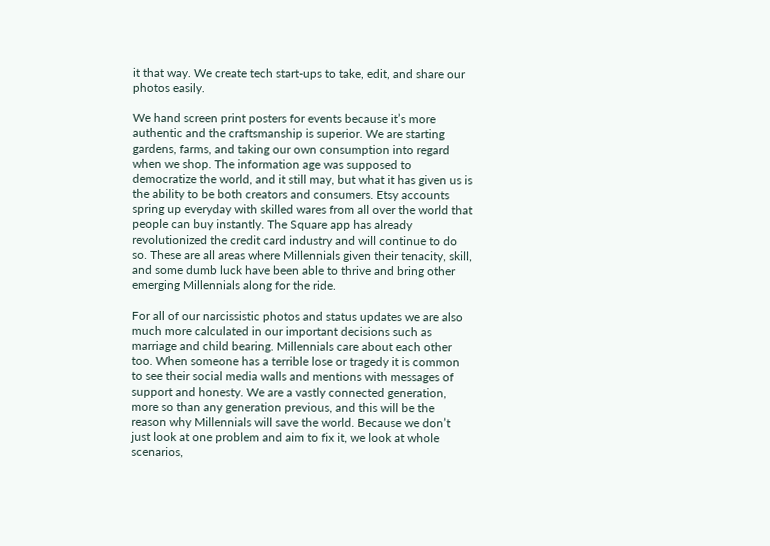it that way. We create tech start-ups to take, edit, and share our photos easily.

We hand screen print posters for events because it’s more authentic and the craftsmanship is superior. We are starting gardens, farms, and taking our own consumption into regard when we shop. The information age was supposed to democratize the world, and it still may, but what it has given us is the ability to be both creators and consumers. Etsy accounts spring up everyday with skilled wares from all over the world that people can buy instantly. The Square app has already revolutionized the credit card industry and will continue to do so. These are all areas where Millennials given their tenacity, skill, and some dumb luck have been able to thrive and bring other emerging Millennials along for the ride.

For all of our narcissistic photos and status updates we are also much more calculated in our important decisions such as marriage and child bearing. Millennials care about each other too. When someone has a terrible lose or tragedy it is common to see their social media walls and mentions with messages of support and honesty. We are a vastly connected generation, more so than any generation previous, and this will be the reason why Millennials will save the world. Because we don’t just look at one problem and aim to fix it, we look at whole scenarios,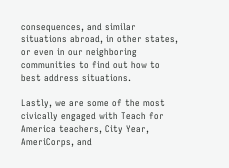consequences, and similar situations abroad, in other states, or even in our neighboring communities to find out how to best address situations.

Lastly, we are some of the most civically engaged with Teach for America teachers, City Year, AmeriCorps, and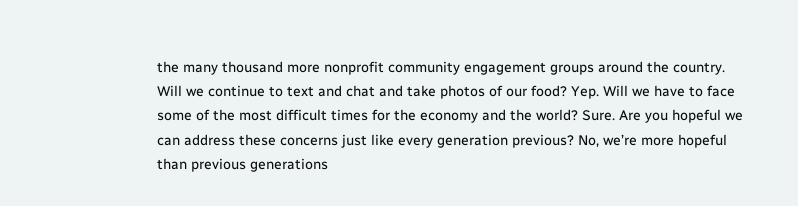the many thousand more nonprofit community engagement groups around the country. Will we continue to text and chat and take photos of our food? Yep. Will we have to face some of the most difficult times for the economy and the world? Sure. Are you hopeful we can address these concerns just like every generation previous? No, we’re more hopeful than previous generations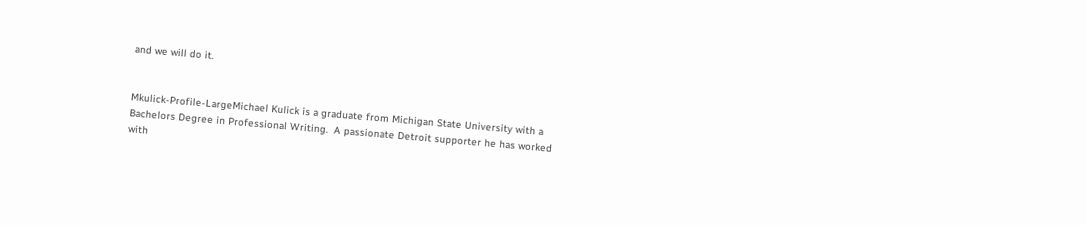and we will do it.


Mkulick-Profile-LargeMichael Kulick is a graduate from Michigan State University with a Bachelors Degree in Professional Writing.  A passionate Detroit supporter he has worked with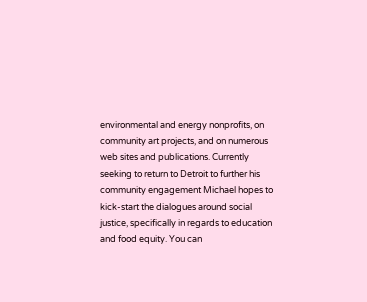environmental and energy nonprofits, on community art projects, and on numerous web sites and publications. Currently seeking to return to Detroit to further his community engagement Michael hopes to kick-start the dialogues around social justice, specifically in regards to education and food equity. You can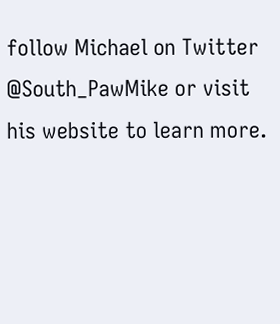follow Michael on Twitter @South_PawMike or visit his website to learn more.